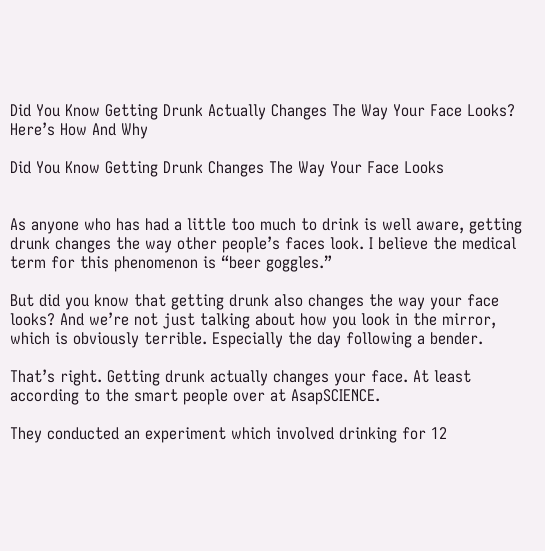Did You Know Getting Drunk Actually Changes The Way Your Face Looks? Here’s How And Why

Did You Know Getting Drunk Changes The Way Your Face Looks


As anyone who has had a little too much to drink is well aware, getting drunk changes the way other people’s faces look. I believe the medical term for this phenomenon is “beer goggles.”

But did you know that getting drunk also changes the way your face looks? And we’re not just talking about how you look in the mirror, which is obviously terrible. Especially the day following a bender.

That’s right. Getting drunk actually changes your face. At least according to the smart people over at AsapSCIENCE.

They conducted an experiment which involved drinking for 12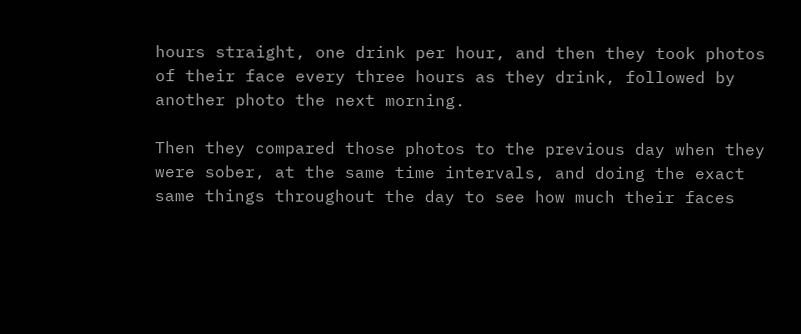hours straight, one drink per hour, and then they took photos of their face every three hours as they drink, followed by another photo the next morning.

Then they compared those photos to the previous day when they were sober, at the same time intervals, and doing the exact same things throughout the day to see how much their faces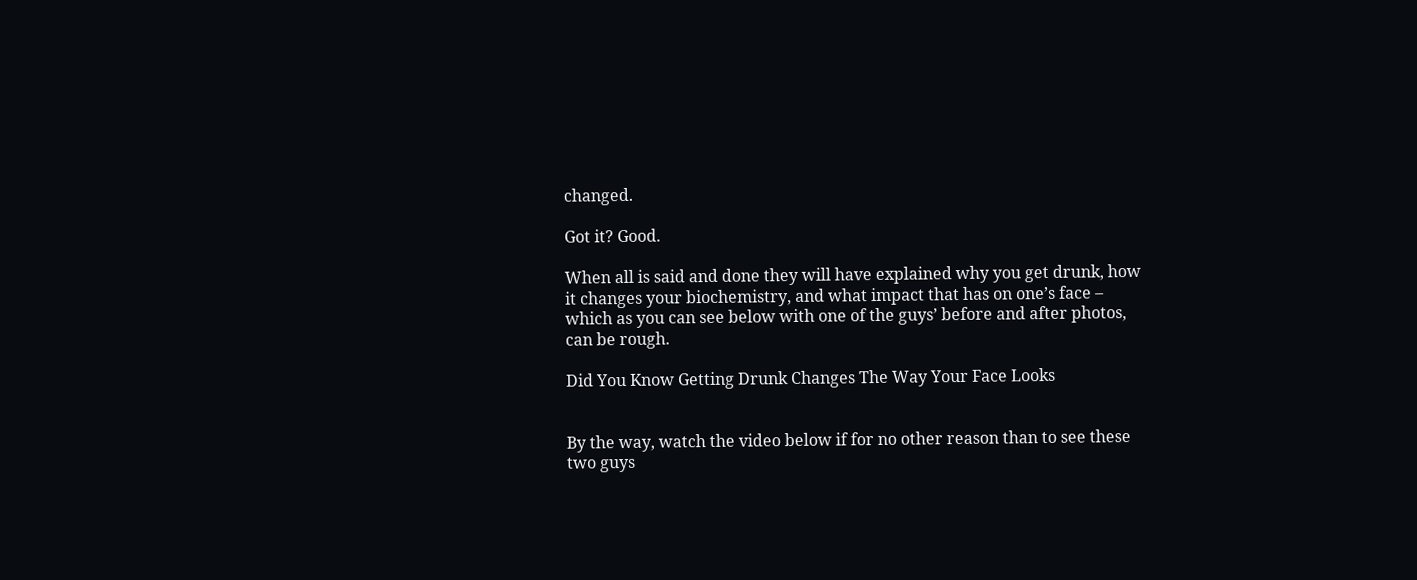changed.

Got it? Good.

When all is said and done they will have explained why you get drunk, how it changes your biochemistry, and what impact that has on one’s face – which as you can see below with one of the guys’ before and after photos, can be rough.

Did You Know Getting Drunk Changes The Way Your Face Looks


By the way, watch the video below if for no other reason than to see these two guys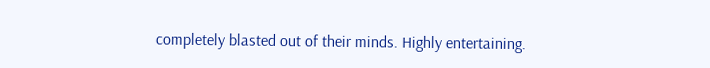completely blasted out of their minds. Highly entertaining.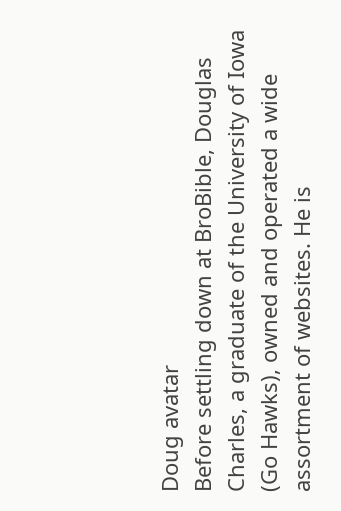Doug avatar
Before settling down at BroBible, Douglas Charles, a graduate of the University of Iowa (Go Hawks), owned and operated a wide assortment of websites. He is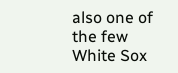also one of the few White Sox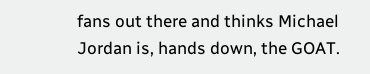fans out there and thinks Michael Jordan is, hands down, the GOAT.